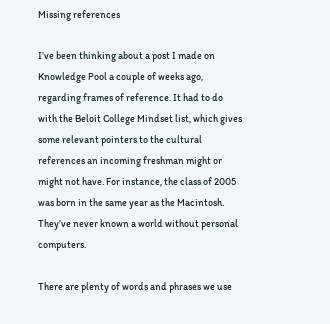Missing references

I’ve been thinking about a post I made on Knowledge Pool a couple of weeks ago, regarding frames of reference. It had to do with the Beloit College Mindset list, which gives some relevant pointers to the cultural references an incoming freshman might or might not have. For instance, the class of 2005 was born in the same year as the Macintosh. They’ve never known a world without personal computers.

There are plenty of words and phrases we use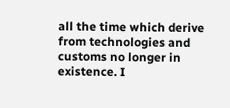all the time which derive from technologies and customs no longer in existence. I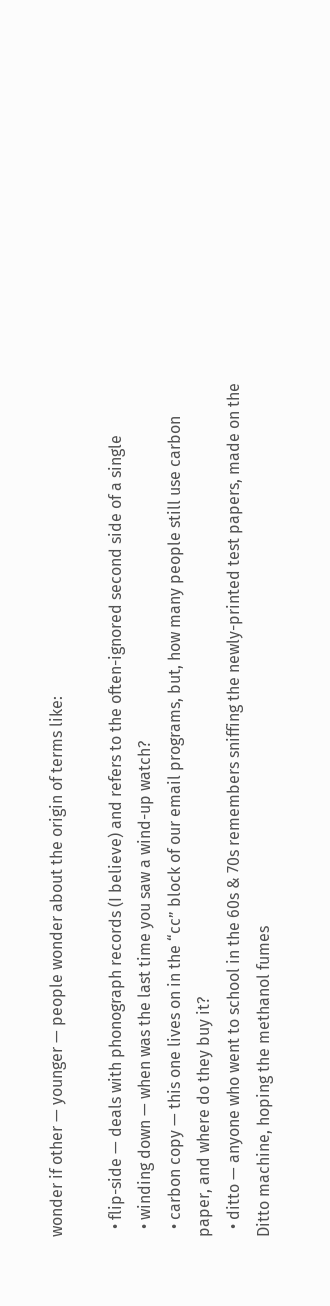wonder if other — younger — people wonder about the origin of terms like:

  • flip-side — deals with phonograph records (I believe) and refers to the often-ignored second side of a single
  • winding down — when was the last time you saw a wind-up watch?
  • carbon copy — this one lives on in the “cc” block of our email programs, but, how many people still use carbon paper, and where do they buy it?
  • ditto — anyone who went to school in the 60s & 70s remembers sniffing the newly-printed test papers, made on the Ditto machine, hoping the methanol fumes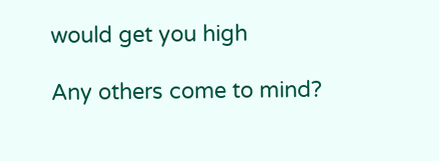would get you high

Any others come to mind?